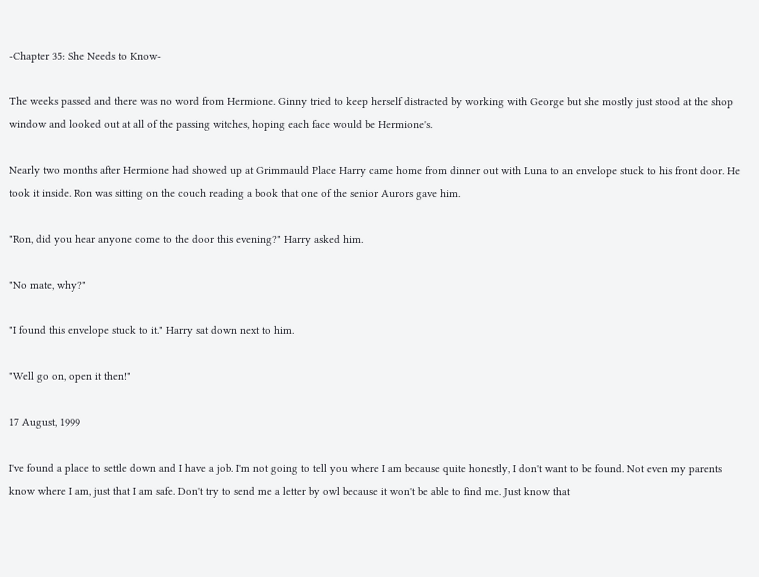-Chapter 35: She Needs to Know-

The weeks passed and there was no word from Hermione. Ginny tried to keep herself distracted by working with George but she mostly just stood at the shop window and looked out at all of the passing witches, hoping each face would be Hermione's.

Nearly two months after Hermione had showed up at Grimmauld Place Harry came home from dinner out with Luna to an envelope stuck to his front door. He took it inside. Ron was sitting on the couch reading a book that one of the senior Aurors gave him.

"Ron, did you hear anyone come to the door this evening?" Harry asked him.

"No mate, why?"

"I found this envelope stuck to it." Harry sat down next to him.

"Well go on, open it then!"

17 August, 1999

I've found a place to settle down and I have a job. I'm not going to tell you where I am because quite honestly, I don't want to be found. Not even my parents know where I am, just that I am safe. Don't try to send me a letter by owl because it won't be able to find me. Just know that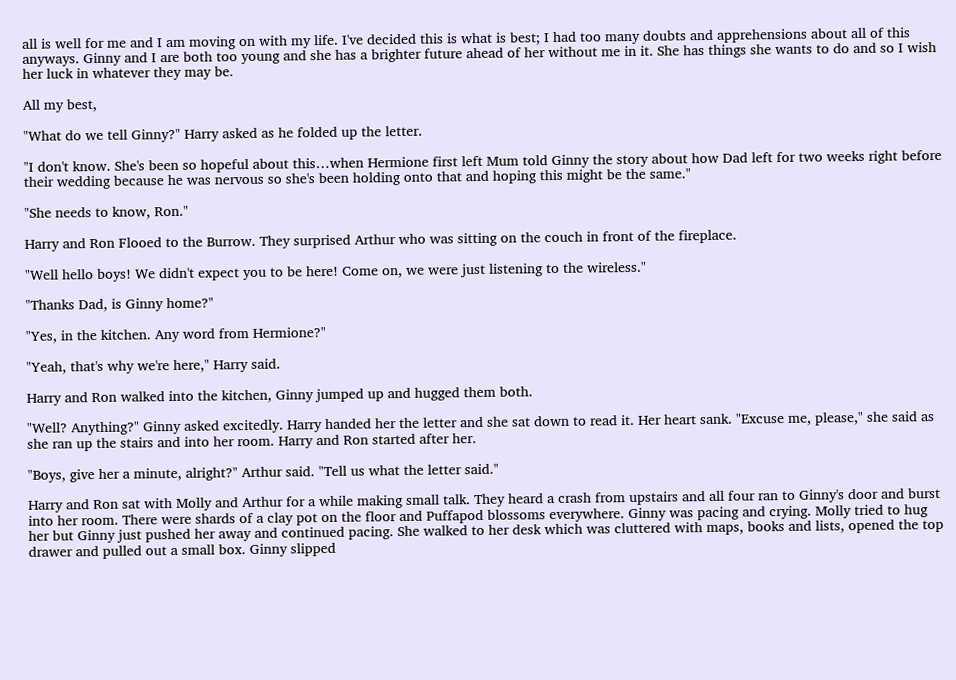all is well for me and I am moving on with my life. I've decided this is what is best; I had too many doubts and apprehensions about all of this anyways. Ginny and I are both too young and she has a brighter future ahead of her without me in it. She has things she wants to do and so I wish her luck in whatever they may be.

All my best,

"What do we tell Ginny?" Harry asked as he folded up the letter.

"I don't know. She's been so hopeful about this…when Hermione first left Mum told Ginny the story about how Dad left for two weeks right before their wedding because he was nervous so she's been holding onto that and hoping this might be the same."

"She needs to know, Ron."

Harry and Ron Flooed to the Burrow. They surprised Arthur who was sitting on the couch in front of the fireplace.

"Well hello boys! We didn't expect you to be here! Come on, we were just listening to the wireless."

"Thanks Dad, is Ginny home?"

"Yes, in the kitchen. Any word from Hermione?"

"Yeah, that's why we're here," Harry said.

Harry and Ron walked into the kitchen, Ginny jumped up and hugged them both.

"Well? Anything?" Ginny asked excitedly. Harry handed her the letter and she sat down to read it. Her heart sank. "Excuse me, please," she said as she ran up the stairs and into her room. Harry and Ron started after her.

"Boys, give her a minute, alright?" Arthur said. "Tell us what the letter said."

Harry and Ron sat with Molly and Arthur for a while making small talk. They heard a crash from upstairs and all four ran to Ginny's door and burst into her room. There were shards of a clay pot on the floor and Puffapod blossoms everywhere. Ginny was pacing and crying. Molly tried to hug her but Ginny just pushed her away and continued pacing. She walked to her desk which was cluttered with maps, books and lists, opened the top drawer and pulled out a small box. Ginny slipped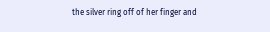the silver ring off of her finger and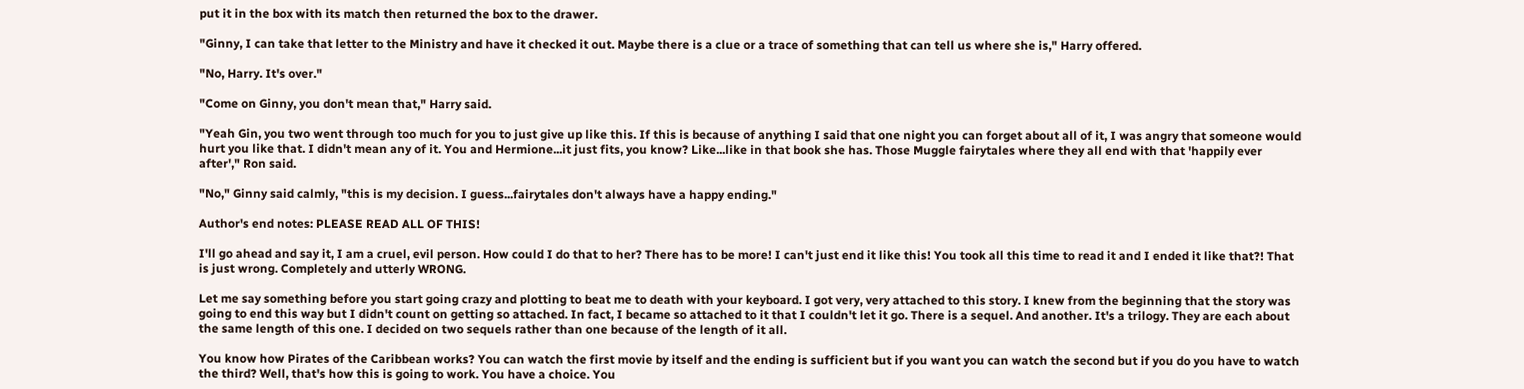put it in the box with its match then returned the box to the drawer.

"Ginny, I can take that letter to the Ministry and have it checked it out. Maybe there is a clue or a trace of something that can tell us where she is," Harry offered.

"No, Harry. It's over."

"Come on Ginny, you don't mean that," Harry said.

"Yeah Gin, you two went through too much for you to just give up like this. If this is because of anything I said that one night you can forget about all of it, I was angry that someone would hurt you like that. I didn't mean any of it. You and Hermione...it just fits, you know? Like...like in that book she has. Those Muggle fairytales where they all end with that 'happily ever after'," Ron said.

"No," Ginny said calmly, "this is my decision. I guess...fairytales don't always have a happy ending."

Author's end notes: PLEASE READ ALL OF THIS!

I'll go ahead and say it, I am a cruel, evil person. How could I do that to her? There has to be more! I can't just end it like this! You took all this time to read it and I ended it like that?! That is just wrong. Completely and utterly WRONG.

Let me say something before you start going crazy and plotting to beat me to death with your keyboard. I got very, very attached to this story. I knew from the beginning that the story was going to end this way but I didn't count on getting so attached. In fact, I became so attached to it that I couldn't let it go. There is a sequel. And another. It's a trilogy. They are each about the same length of this one. I decided on two sequels rather than one because of the length of it all.

You know how Pirates of the Caribbean works? You can watch the first movie by itself and the ending is sufficient but if you want you can watch the second but if you do you have to watch the third? Well, that's how this is going to work. You have a choice. You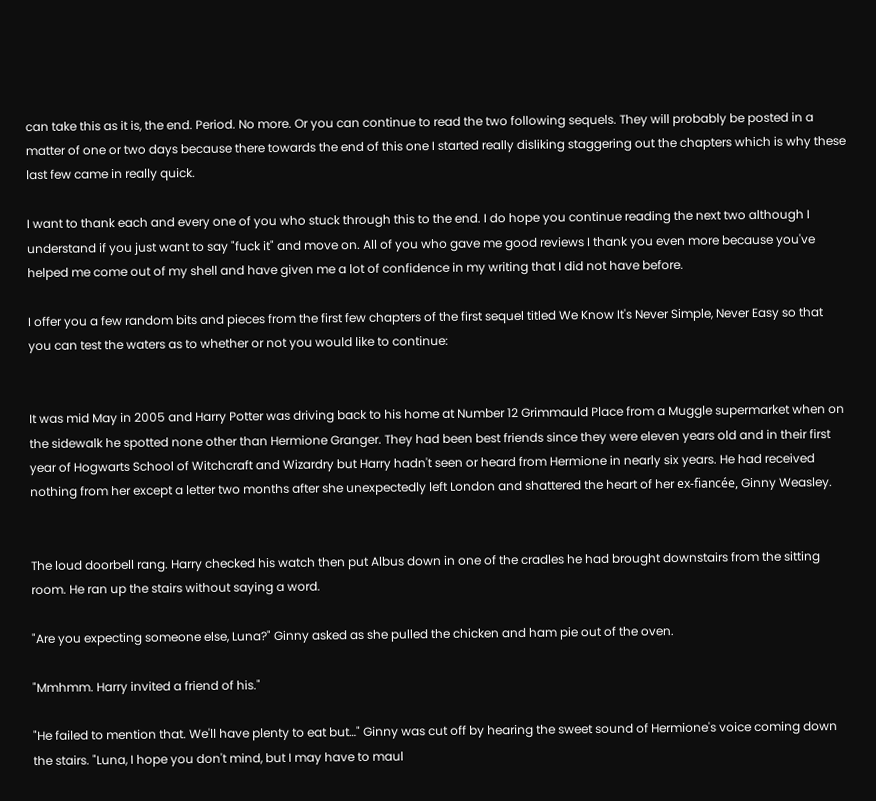can take this as it is, the end. Period. No more. Or you can continue to read the two following sequels. They will probably be posted in a matter of one or two days because there towards the end of this one I started really disliking staggering out the chapters which is why these last few came in really quick.

I want to thank each and every one of you who stuck through this to the end. I do hope you continue reading the next two although I understand if you just want to say "fuck it" and move on. All of you who gave me good reviews I thank you even more because you've helped me come out of my shell and have given me a lot of confidence in my writing that I did not have before.

I offer you a few random bits and pieces from the first few chapters of the first sequel titled We Know It's Never Simple, Never Easy so that you can test the waters as to whether or not you would like to continue:


It was mid May in 2005 and Harry Potter was driving back to his home at Number 12 Grimmauld Place from a Muggle supermarket when on the sidewalk he spotted none other than Hermione Granger. They had been best friends since they were eleven years old and in their first year of Hogwarts School of Witchcraft and Wizardry but Harry hadn't seen or heard from Hermione in nearly six years. He had received nothing from her except a letter two months after she unexpectedly left London and shattered the heart of her ex-fiancée, Ginny Weasley.


The loud doorbell rang. Harry checked his watch then put Albus down in one of the cradles he had brought downstairs from the sitting room. He ran up the stairs without saying a word.

"Are you expecting someone else, Luna?" Ginny asked as she pulled the chicken and ham pie out of the oven.

"Mmhmm. Harry invited a friend of his."

"He failed to mention that. We'll have plenty to eat but…" Ginny was cut off by hearing the sweet sound of Hermione's voice coming down the stairs. "Luna, I hope you don't mind, but I may have to maul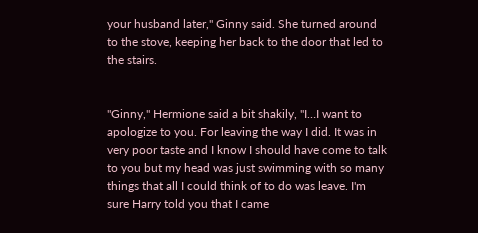your husband later," Ginny said. She turned around to the stove, keeping her back to the door that led to the stairs.


"Ginny," Hermione said a bit shakily, "I…I want to apologize to you. For leaving the way I did. It was in very poor taste and I know I should have come to talk to you but my head was just swimming with so many things that all I could think of to do was leave. I'm sure Harry told you that I came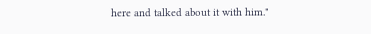here and talked about it with him."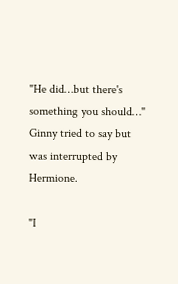"He did…but there's something you should…" Ginny tried to say but was interrupted by Hermione.

"I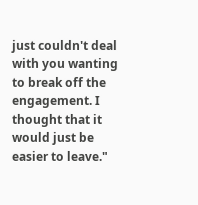just couldn't deal with you wanting to break off the engagement. I thought that it would just be easier to leave."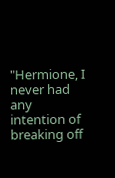"Hermione, I never had any intention of breaking off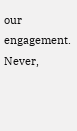our engagement. Never,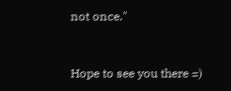not once."


Hope to see you there =)